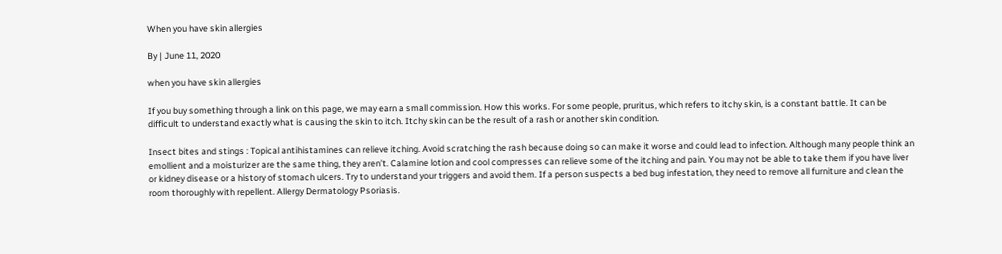When you have skin allergies

By | June 11, 2020

when you have skin allergies

If you buy something through a link on this page, we may earn a small commission. How this works. For some people, pruritus, which refers to itchy skin, is a constant battle. It can be difficult to understand exactly what is causing the skin to itch. Itchy skin can be the result of a rash or another skin condition.

Insect bites and stings : Topical antihistamines can relieve itching. Avoid scratching the rash because doing so can make it worse and could lead to infection. Although many people think an emollient and a moisturizer are the same thing, they aren’t. Calamine lotion and cool compresses can relieve some of the itching and pain. You may not be able to take them if you have liver or kidney disease or a history of stomach ulcers. Try to understand your triggers and avoid them. If a person suspects a bed bug infestation, they need to remove all furniture and clean the room thoroughly with repellent. Allergy Dermatology Psoriasis.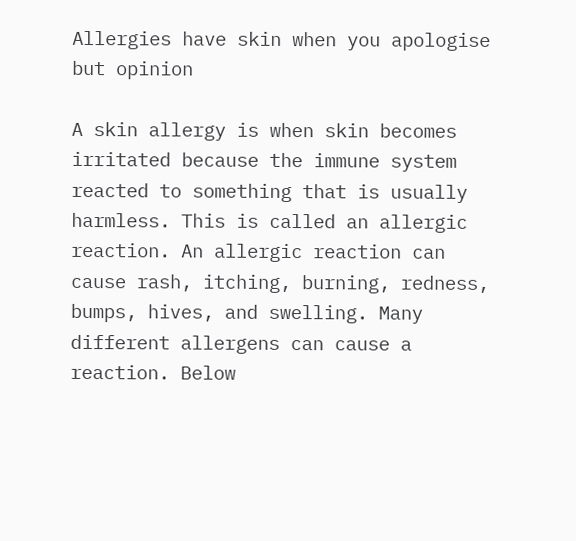Allergies have skin when you apologise but opinion

A skin allergy is when skin becomes irritated because the immune system reacted to something that is usually harmless. This is called an allergic reaction. An allergic reaction can cause rash, itching, burning, redness, bumps, hives, and swelling. Many different allergens can cause a reaction. Below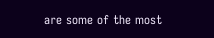are some of the most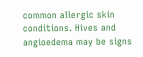common allergic skin conditions. Hives and angioedema may be signs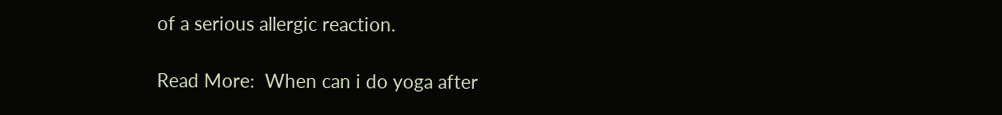of a serious allergic reaction.

Read More:  When can i do yoga after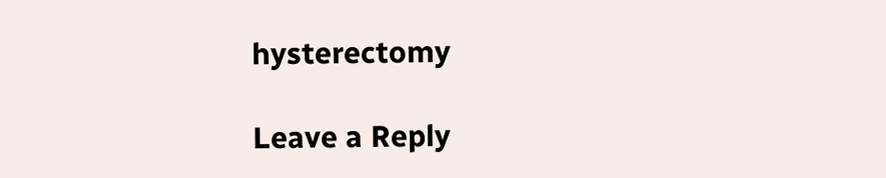hysterectomy

Leave a Reply